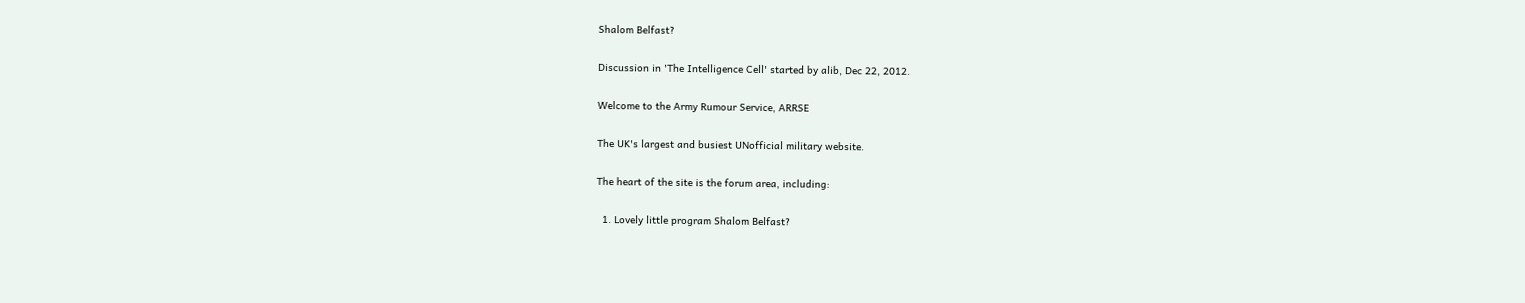Shalom Belfast?

Discussion in 'The Intelligence Cell' started by alib, Dec 22, 2012.

Welcome to the Army Rumour Service, ARRSE

The UK's largest and busiest UNofficial military website.

The heart of the site is the forum area, including:

  1. Lovely little program Shalom Belfast?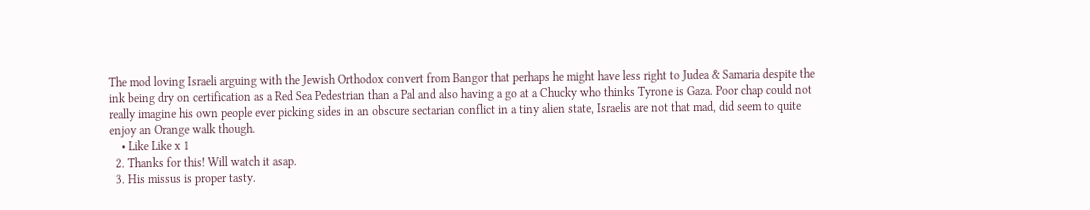The mod loving Israeli arguing with the Jewish Orthodox convert from Bangor that perhaps he might have less right to Judea & Samaria despite the ink being dry on certification as a Red Sea Pedestrian than a Pal and also having a go at a Chucky who thinks Tyrone is Gaza. Poor chap could not really imagine his own people ever picking sides in an obscure sectarian conflict in a tiny alien state, Israelis are not that mad, did seem to quite enjoy an Orange walk though.
    • Like Like x 1
  2. Thanks for this! Will watch it asap.
  3. His missus is proper tasty.